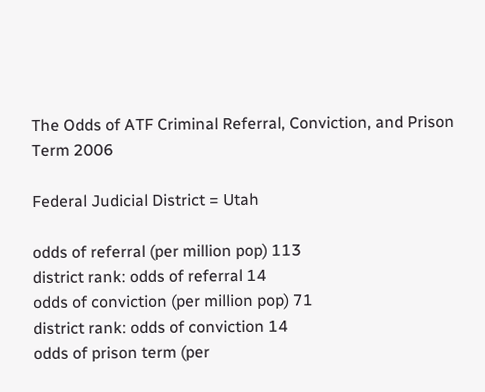The Odds of ATF Criminal Referral, Conviction, and Prison Term 2006

Federal Judicial District = Utah

odds of referral (per million pop) 113
district rank: odds of referral 14
odds of conviction (per million pop) 71
district rank: odds of conviction 14
odds of prison term (per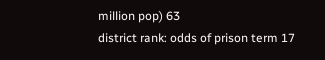million pop) 63
district rank: odds of prison term 17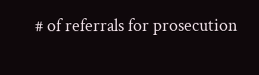# of referrals for prosecution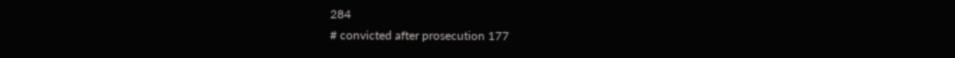284
# convicted after prosecution 177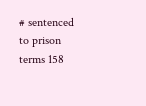# sentenced to prison terms 158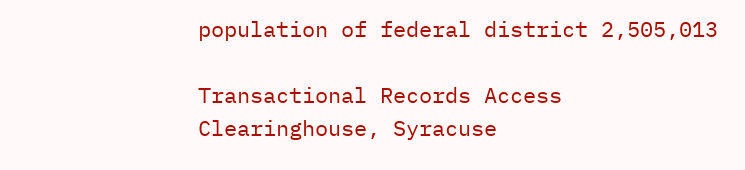population of federal district 2,505,013

Transactional Records Access Clearinghouse, Syracuse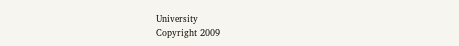University
Copyright 2009